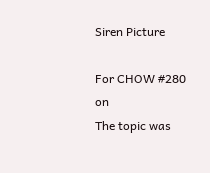Siren Picture

For CHOW #280 on
The topic was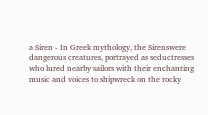a Siren - In Greek mythology, the Sirenswere dangerous creatures, portrayed as seductresses who lured nearby sailors with their enchanting music and voices to shipwreck on the rocky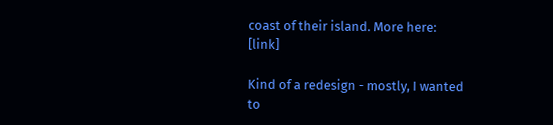coast of their island. More here: [link]

Kind of a redesign - mostly, I wanted to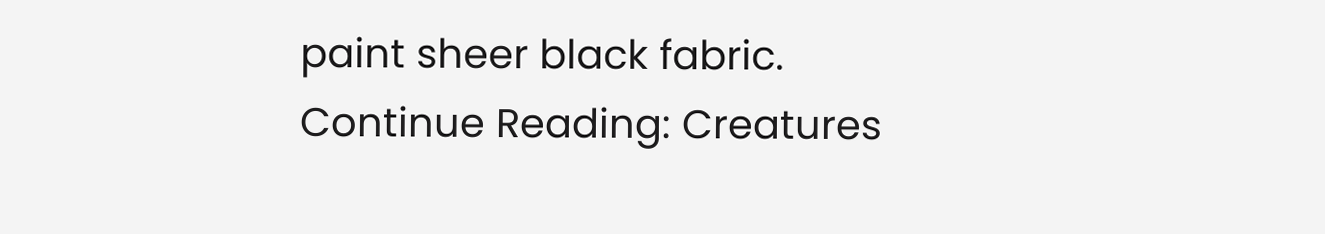paint sheer black fabric.
Continue Reading: Creatures